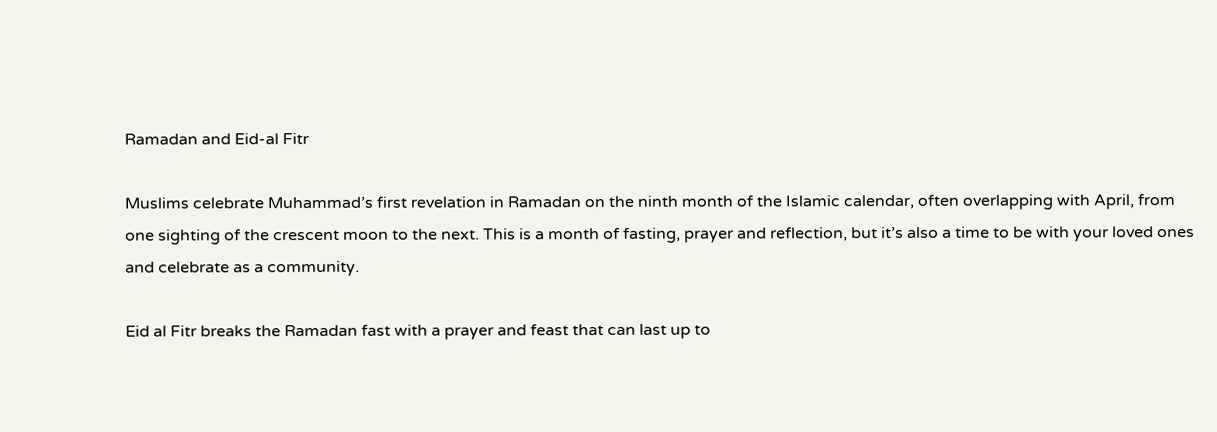Ramadan and Eid-al Fitr

Muslims celebrate Muhammad’s first revelation in Ramadan on the ninth month of the Islamic calendar, often overlapping with April, from one sighting of the crescent moon to the next. This is a month of fasting, prayer and reflection, but it’s also a time to be with your loved ones and celebrate as a community.

Eid al Fitr breaks the Ramadan fast with a prayer and feast that can last up to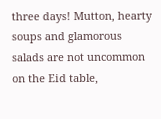three days! Mutton, hearty soups and glamorous salads are not uncommon on the Eid table,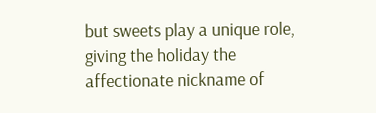but sweets play a unique role, giving the holiday the affectionate nickname of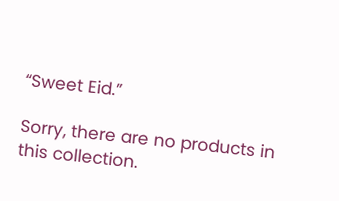“Sweet Eid.”

Sorry, there are no products in this collection.